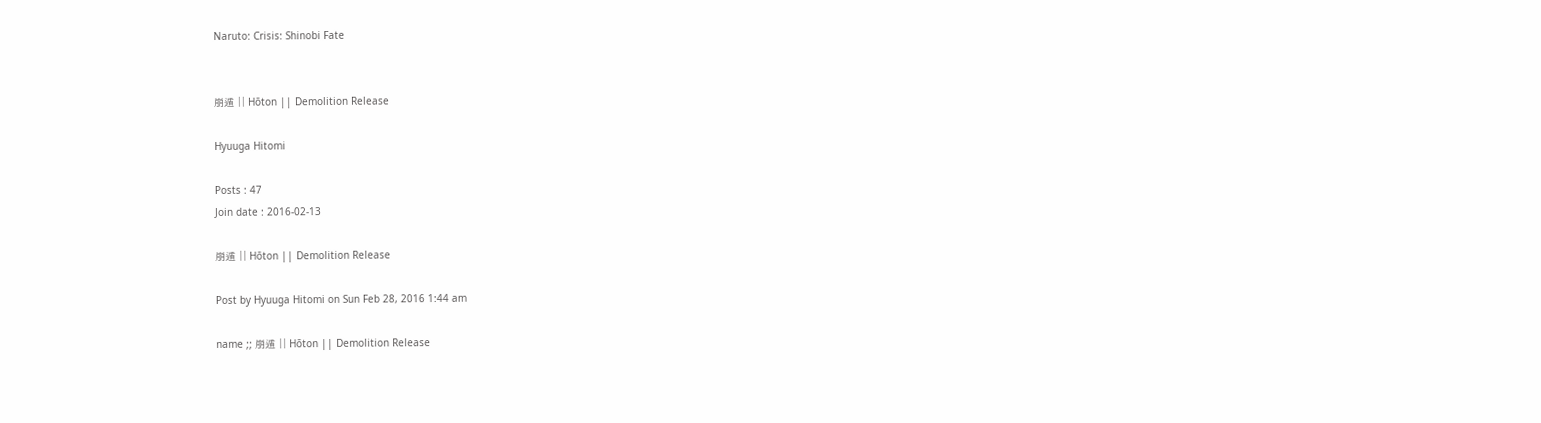Naruto: Crisis: Shinobi Fate


崩遁 || Hōton || Demolition Release

Hyuuga Hitomi

Posts : 47
Join date : 2016-02-13

崩遁 || Hōton || Demolition Release

Post by Hyuuga Hitomi on Sun Feb 28, 2016 1:44 am

name ;; 崩遁 || Hōton || Demolition Release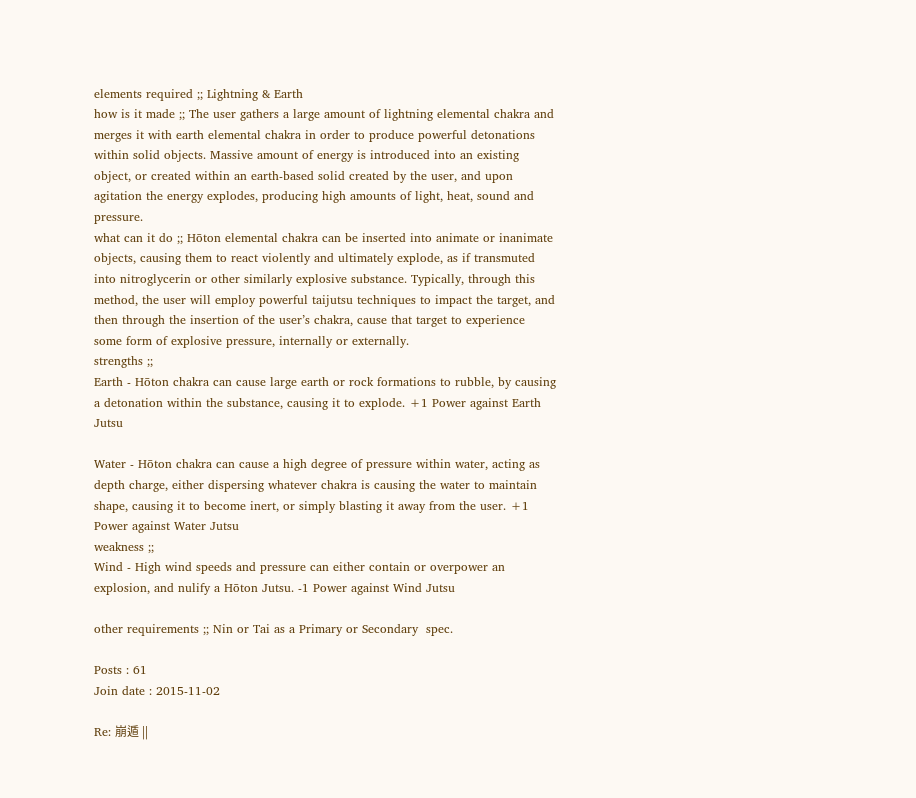elements required ;; Lightning & Earth
how is it made ;; The user gathers a large amount of lightning elemental chakra and merges it with earth elemental chakra in order to produce powerful detonations within solid objects. Massive amount of energy is introduced into an existing object, or created within an earth-based solid created by the user, and upon agitation the energy explodes, producing high amounts of light, heat, sound and pressure.
what can it do ;; Hōton elemental chakra can be inserted into animate or inanimate objects, causing them to react violently and ultimately explode, as if transmuted into nitroglycerin or other similarly explosive substance. Typically, through this method, the user will employ powerful taijutsu techniques to impact the target, and then through the insertion of the user’s chakra, cause that target to experience some form of explosive pressure, internally or externally.
strengths ;;
Earth - Hōton chakra can cause large earth or rock formations to rubble, by causing a detonation within the substance, causing it to explode. +1 Power against Earth Jutsu

Water - Hōton chakra can cause a high degree of pressure within water, acting as depth charge, either dispersing whatever chakra is causing the water to maintain shape, causing it to become inert, or simply blasting it away from the user. +1 Power against Water Jutsu
weakness ;;
Wind - High wind speeds and pressure can either contain or overpower an explosion, and nulify a Hōton Jutsu. -1 Power against Wind Jutsu

other requirements ;; Nin or Tai as a Primary or Secondary  spec.

Posts : 61
Join date : 2015-11-02

Re: 崩遁 ||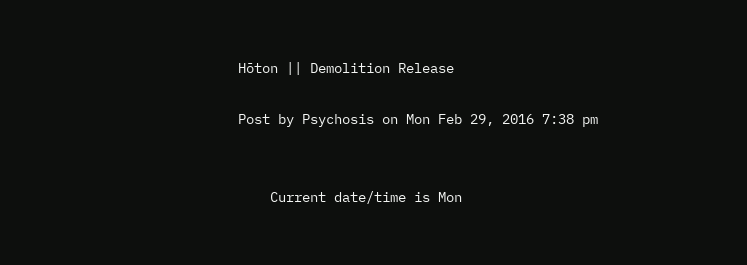Hōton || Demolition Release

Post by Psychosis on Mon Feb 29, 2016 7:38 pm


    Current date/time is Mon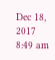Dec 18, 2017 8:49 am